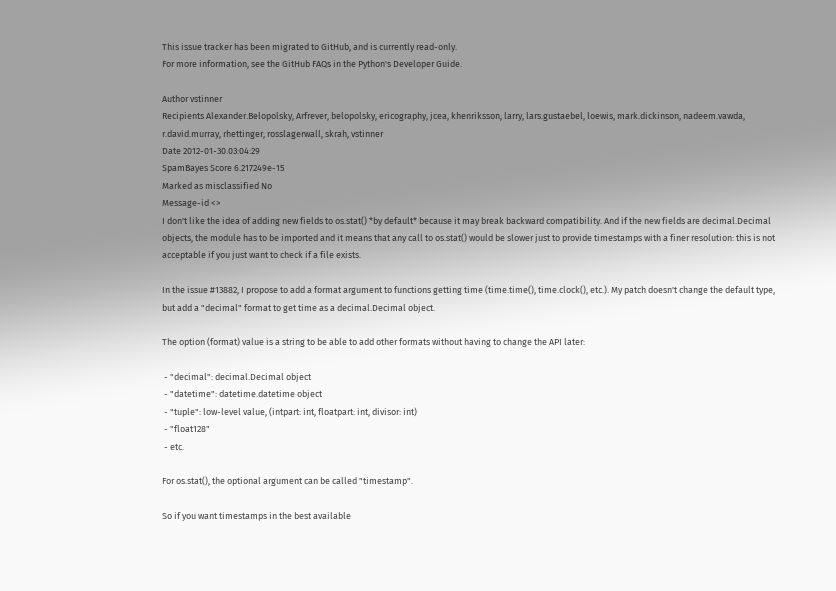This issue tracker has been migrated to GitHub, and is currently read-only.
For more information, see the GitHub FAQs in the Python's Developer Guide.

Author vstinner
Recipients Alexander.Belopolsky, Arfrever, belopolsky, ericography, jcea, khenriksson, larry, lars.gustaebel, loewis, mark.dickinson, nadeem.vawda, r.david.murray, rhettinger, rosslagerwall, skrah, vstinner
Date 2012-01-30.03:04:29
SpamBayes Score 6.217249e-15
Marked as misclassified No
Message-id <>
I don't like the idea of adding new fields to os.stat() *by default* because it may break backward compatibility. And if the new fields are decimal.Decimal objects, the module has to be imported and it means that any call to os.stat() would be slower just to provide timestamps with a finer resolution: this is not acceptable if you just want to check if a file exists.

In the issue #13882, I propose to add a format argument to functions getting time (time.time(), time.clock(), etc.). My patch doesn't change the default type, but add a "decimal" format to get time as a decimal.Decimal object.

The option (format) value is a string to be able to add other formats without having to change the API later:

 - "decimal": decimal.Decimal object
 - "datetime": datetime.datetime object
 - "tuple": low-level value, (intpart: int, floatpart: int, divisor: int)
 - "float128"
 - etc.

For os.stat(), the optional argument can be called "timestamp".

So if you want timestamps in the best available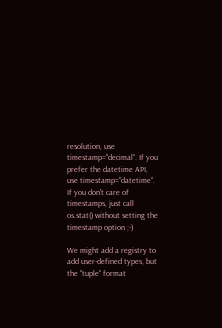resolution, use timestamp="decimal". If you prefer the datetime API, use timestamp="datetime". If you don't care of timestamps, just call os.stat() without setting the timestamp option ;-)

We might add a registry to add user-defined types, but the "tuple" format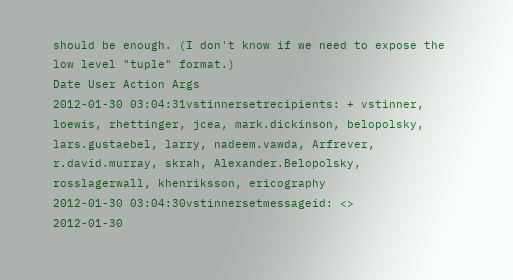should be enough. (I don't know if we need to expose the low level "tuple" format.)
Date User Action Args
2012-01-30 03:04:31vstinnersetrecipients: + vstinner, loewis, rhettinger, jcea, mark.dickinson, belopolsky, lars.gustaebel, larry, nadeem.vawda, Arfrever, r.david.murray, skrah, Alexander.Belopolsky, rosslagerwall, khenriksson, ericography
2012-01-30 03:04:30vstinnersetmessageid: <>
2012-01-30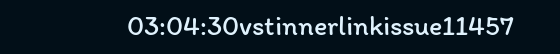03:04:30vstinnerlinkissue11457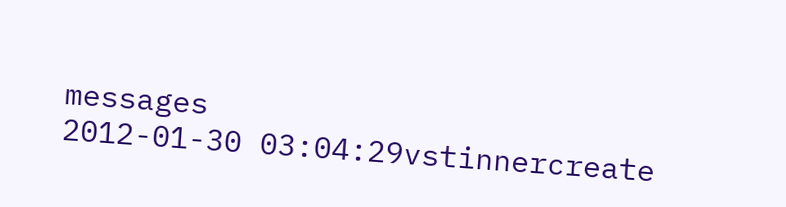messages
2012-01-30 03:04:29vstinnercreate